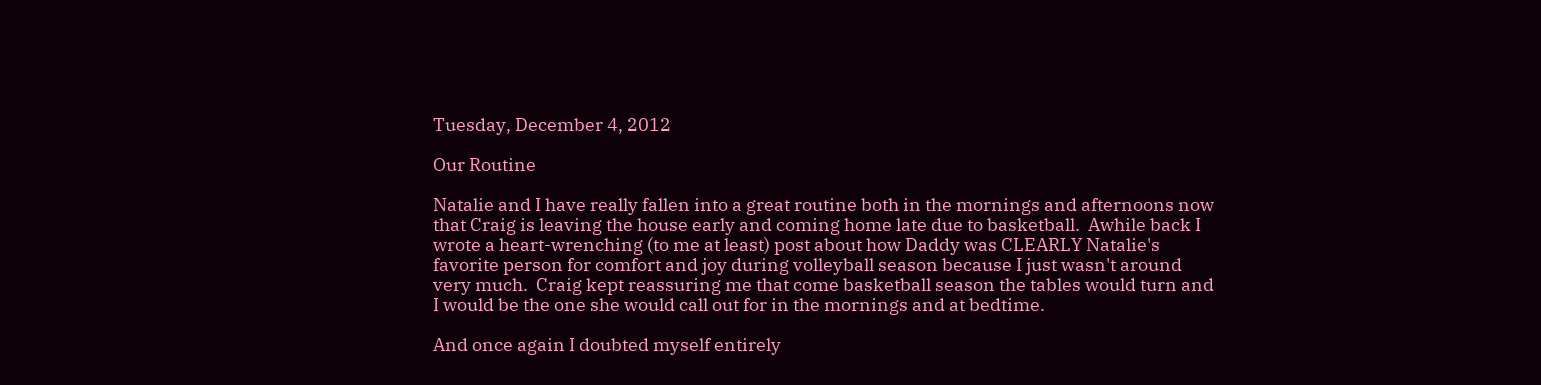Tuesday, December 4, 2012

Our Routine

Natalie and I have really fallen into a great routine both in the mornings and afternoons now that Craig is leaving the house early and coming home late due to basketball.  Awhile back I wrote a heart-wrenching (to me at least) post about how Daddy was CLEARLY Natalie's favorite person for comfort and joy during volleyball season because I just wasn't around very much.  Craig kept reassuring me that come basketball season the tables would turn and I would be the one she would call out for in the mornings and at bedtime.

And once again I doubted myself entirely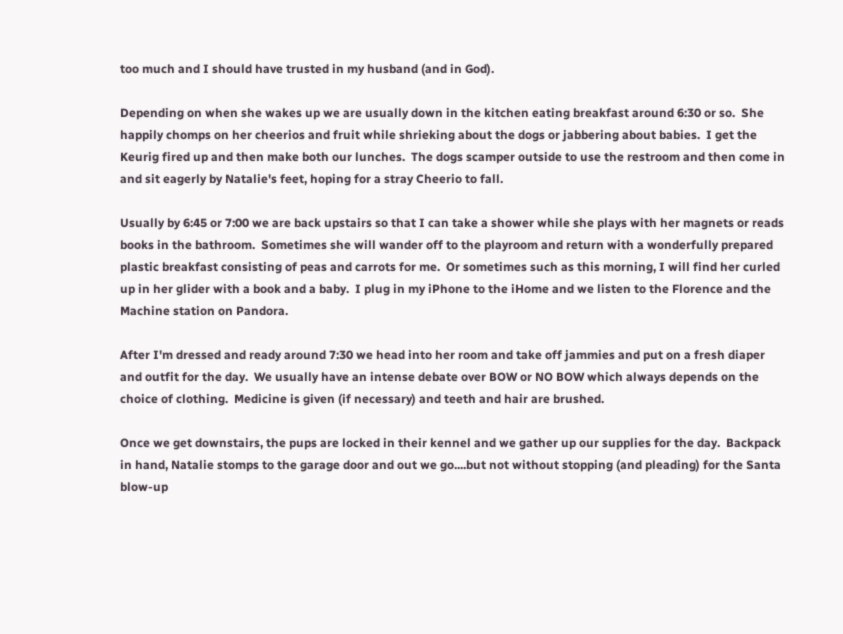too much and I should have trusted in my husband (and in God).

Depending on when she wakes up we are usually down in the kitchen eating breakfast around 6:30 or so.  She happily chomps on her cheerios and fruit while shrieking about the dogs or jabbering about babies.  I get the Keurig fired up and then make both our lunches.  The dogs scamper outside to use the restroom and then come in and sit eagerly by Natalie's feet, hoping for a stray Cheerio to fall.

Usually by 6:45 or 7:00 we are back upstairs so that I can take a shower while she plays with her magnets or reads books in the bathroom.  Sometimes she will wander off to the playroom and return with a wonderfully prepared plastic breakfast consisting of peas and carrots for me.  Or sometimes such as this morning, I will find her curled up in her glider with a book and a baby.  I plug in my iPhone to the iHome and we listen to the Florence and the Machine station on Pandora.

After I'm dressed and ready around 7:30 we head into her room and take off jammies and put on a fresh diaper and outfit for the day.  We usually have an intense debate over BOW or NO BOW which always depends on the choice of clothing.  Medicine is given (if necessary) and teeth and hair are brushed.

Once we get downstairs, the pups are locked in their kennel and we gather up our supplies for the day.  Backpack in hand, Natalie stomps to the garage door and out we go....but not without stopping (and pleading) for the Santa blow-up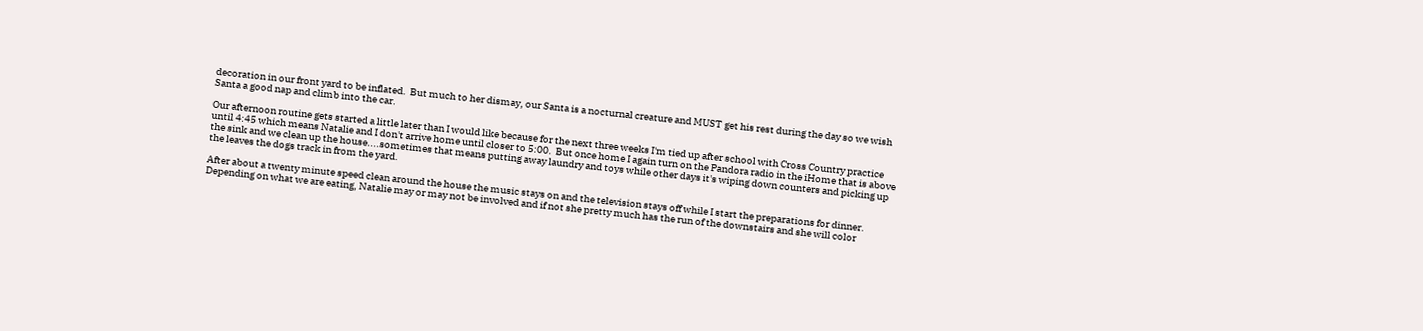decoration in our front yard to be inflated.  But much to her dismay, our Santa is a nocturnal creature and MUST get his rest during the day so we wish Santa a good nap and climb into the car.

Our afternoon routine gets started a little later than I would like because for the next three weeks I'm tied up after school with Cross Country practice until 4:45 which means Natalie and I don't arrive home until closer to 5:00.  But once home I again turn on the Pandora radio in the iHome that is above the sink and we clean up the house....sometimes that means putting away laundry and toys while other days it's wiping down counters and picking up the leaves the dogs track in from the yard.

After about a twenty minute speed clean around the house the music stays on and the television stays off while I start the preparations for dinner.  Depending on what we are eating, Natalie may or may not be involved and if not she pretty much has the run of the downstairs and she will color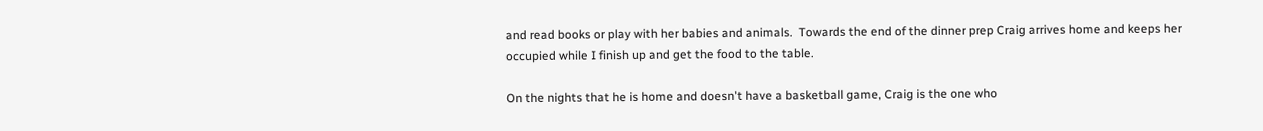and read books or play with her babies and animals.  Towards the end of the dinner prep Craig arrives home and keeps her occupied while I finish up and get the food to the table.

On the nights that he is home and doesn't have a basketball game, Craig is the one who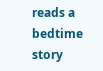reads a bedtime story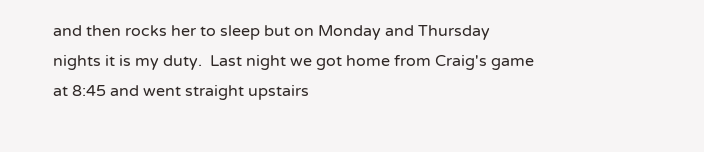and then rocks her to sleep but on Monday and Thursday nights it is my duty.  Last night we got home from Craig's game at 8:45 and went straight upstairs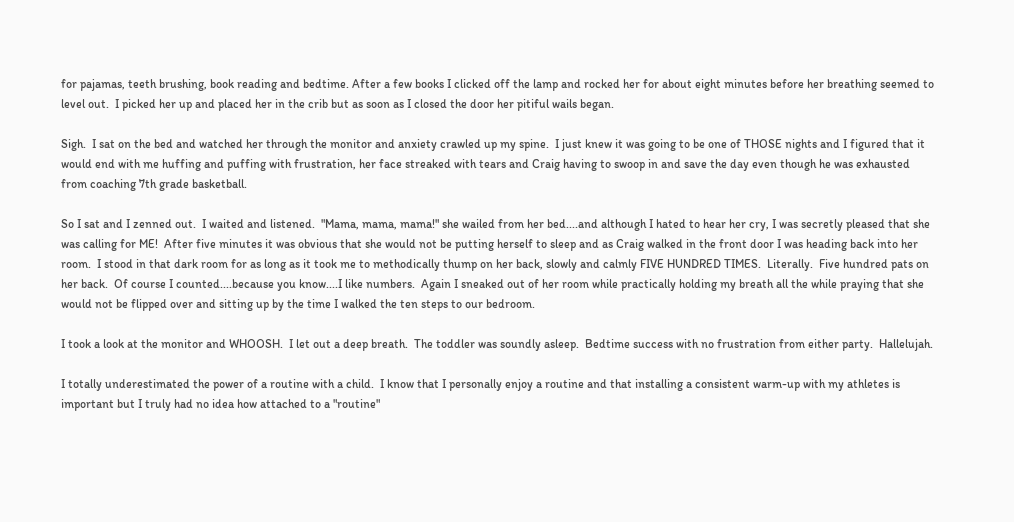for pajamas, teeth brushing, book reading and bedtime. After a few books I clicked off the lamp and rocked her for about eight minutes before her breathing seemed to level out.  I picked her up and placed her in the crib but as soon as I closed the door her pitiful wails began.

Sigh.  I sat on the bed and watched her through the monitor and anxiety crawled up my spine.  I just knew it was going to be one of THOSE nights and I figured that it would end with me huffing and puffing with frustration, her face streaked with tears and Craig having to swoop in and save the day even though he was exhausted from coaching 7th grade basketball.

So I sat and I zenned out.  I waited and listened.  "Mama, mama, mama!" she wailed from her bed....and although I hated to hear her cry, I was secretly pleased that she was calling for ME!  After five minutes it was obvious that she would not be putting herself to sleep and as Craig walked in the front door I was heading back into her room.  I stood in that dark room for as long as it took me to methodically thump on her back, slowly and calmly FIVE HUNDRED TIMES.  Literally.  Five hundred pats on her back.  Of course I counted....because you know....I like numbers.  Again I sneaked out of her room while practically holding my breath all the while praying that she would not be flipped over and sitting up by the time I walked the ten steps to our bedroom.

I took a look at the monitor and WHOOSH.  I let out a deep breath.  The toddler was soundly asleep.  Bedtime success with no frustration from either party.  Hallelujah.

I totally underestimated the power of a routine with a child.  I know that I personally enjoy a routine and that installing a consistent warm-up with my athletes is important but I truly had no idea how attached to a "routine"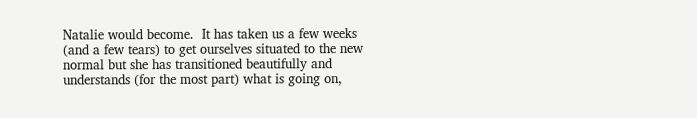Natalie would become.  It has taken us a few weeks (and a few tears) to get ourselves situated to the new normal but she has transitioned beautifully and understands (for the most part) what is going on,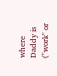where Daddy is ("work" or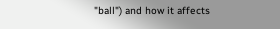"ball") and how it affects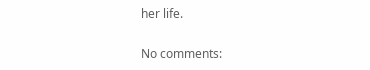her life.

No comments: